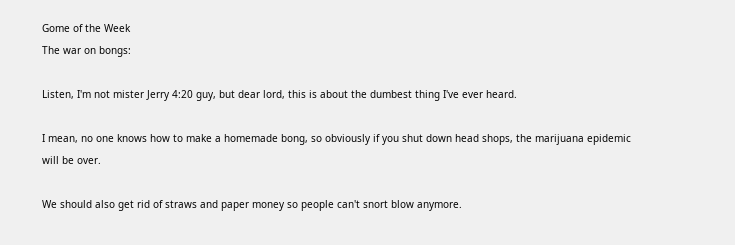Gome of the Week
The war on bongs:

Listen, I'm not mister Jerry 4:20 guy, but dear lord, this is about the dumbest thing I've ever heard.

I mean, no one knows how to make a homemade bong, so obviously if you shut down head shops, the marijuana epidemic will be over.

We should also get rid of straws and paper money so people can't snort blow anymore.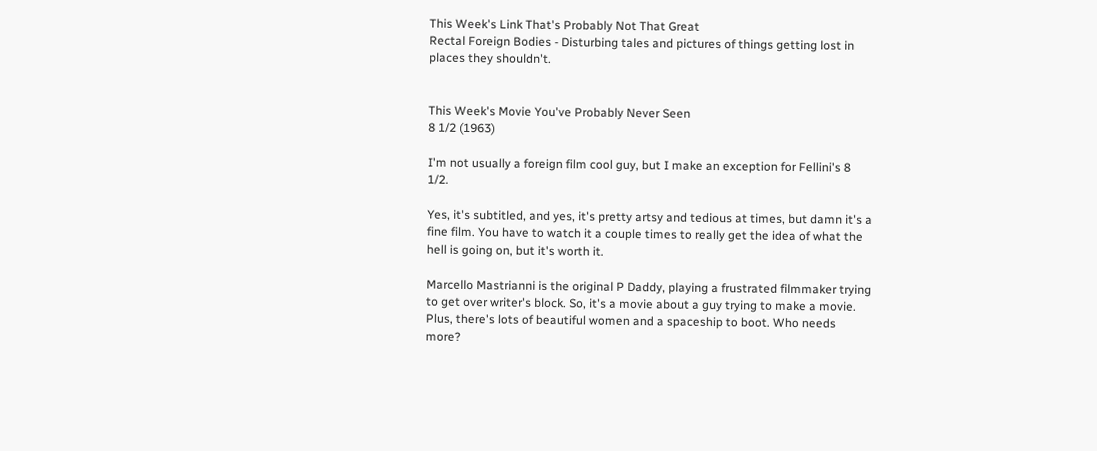This Week's Link That's Probably Not That Great
Rectal Foreign Bodies - Disturbing tales and pictures of things getting lost in places they shouldn't.


This Week's Movie You've Probably Never Seen
8 1/2 (1963)

I'm not usually a foreign film cool guy, but I make an exception for Fellini's 8 1/2.

Yes, it's subtitled, and yes, it's pretty artsy and tedious at times, but damn it's a fine film. You have to watch it a couple times to really get the idea of what the hell is going on, but it's worth it.

Marcello Mastrianni is the original P Daddy, playing a frustrated filmmaker trying to get over writer's block. So, it's a movie about a guy trying to make a movie. Plus, there's lots of beautiful women and a spaceship to boot. Who needs more?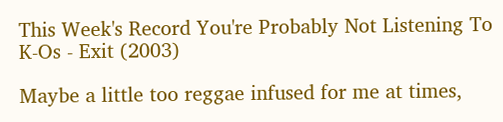This Week's Record You're Probably Not Listening To
K-Os - Exit (2003)

Maybe a little too reggae infused for me at times,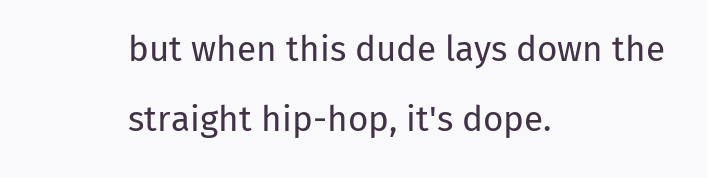but when this dude lays down the straight hip-hop, it's dope.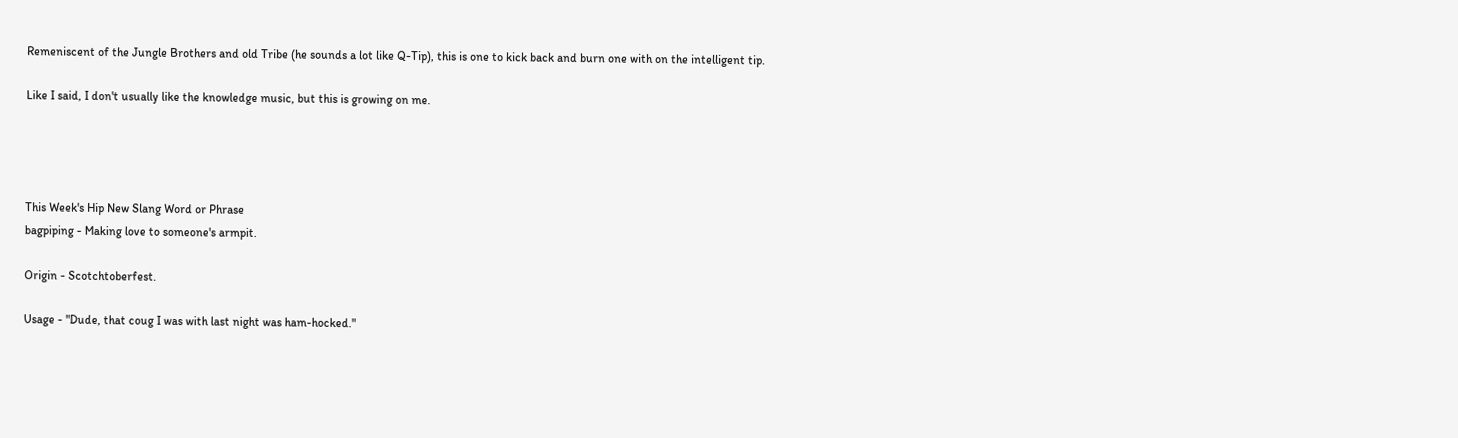Remeniscent of the Jungle Brothers and old Tribe (he sounds a lot like Q-Tip), this is one to kick back and burn one with on the intelligent tip.

Like I said, I don't usually like the knowledge music, but this is growing on me.




This Week's Hip New Slang Word or Phrase
bagpiping - Making love to someone's armpit.

Origin - Scotchtoberfest.

Usage - "Dude, that coug I was with last night was ham-hocked."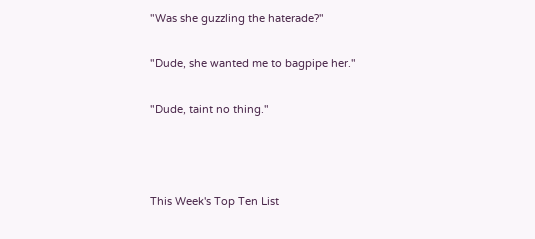"Was she guzzling the haterade?"

"Dude, she wanted me to bagpipe her."

"Dude, taint no thing."



This Week's Top Ten List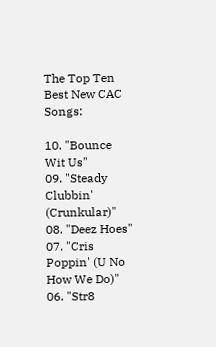The Top Ten Best New CAC Songs:

10. "Bounce Wit Us"
09. "Steady Clubbin' (Crunkular)"
08. "Deez Hoes"
07. "Cris Poppin' (U No How We Do)"
06. "Str8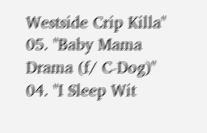Westside Crip Killa"
05. "Baby Mama Drama (f/ C-Dog)"
04. "I Sleep Wit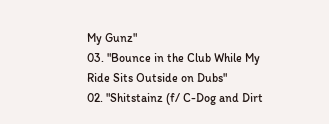My Gunz"
03. "Bounce in the Club While My Ride Sits Outside on Dubs"
02. "Shitstainz (f/ C-Dog and Dirt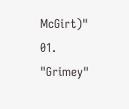McGirt)"
01. "Grimey"